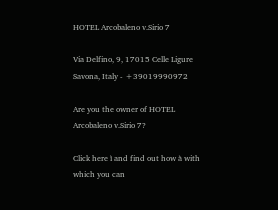HOTEL Arcobaleno v.Sirio 7

Via Delfino, 9, 17015 Celle Ligure Savona, Italy - +39019990972

Are you the owner of HOTEL Arcobaleno v.Sirio 7?

Click here ì and find out how à with which you can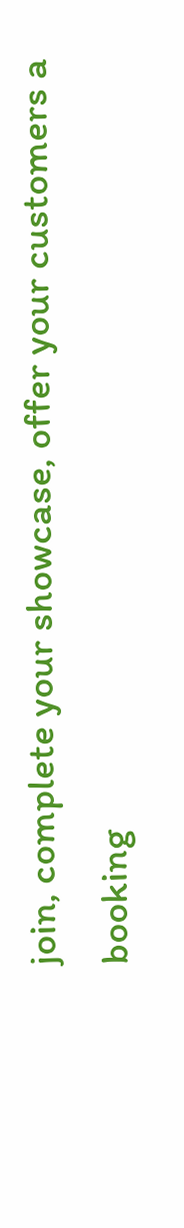join, complete your showcase, offer your customers a booking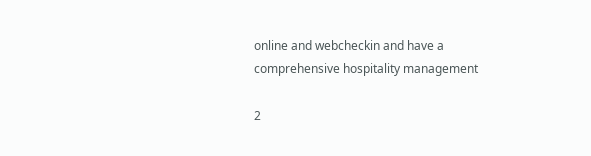online and webcheckin and have a comprehensive hospitality management

2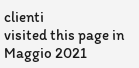clienti
visited this page in Maggio 2021